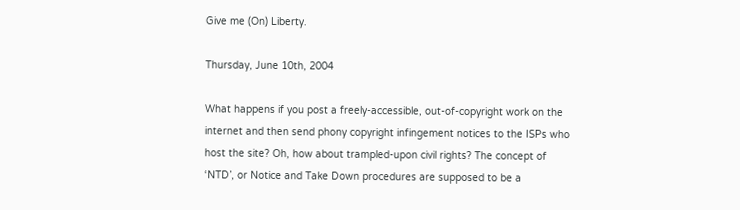Give me (On) Liberty.

Thursday, June 10th, 2004

What happens if you post a freely-accessible, out-of-copyright work on the internet and then send phony copyright infingement notices to the ISPs who host the site? Oh, how about trampled-upon civil rights? The concept of ‘NTD’, or Notice and Take Down procedures are supposed to be a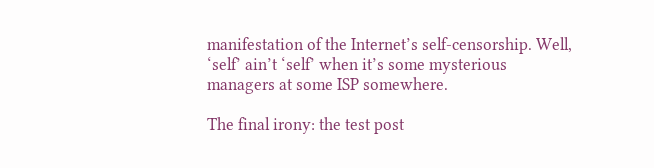manifestation of the Internet’s self-censorship. Well, ‘self’ ain’t ‘self’ when it’s some mysterious managers at some ISP somewhere.

The final irony: the test post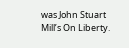was John Stuart Mill’s On Liberty.